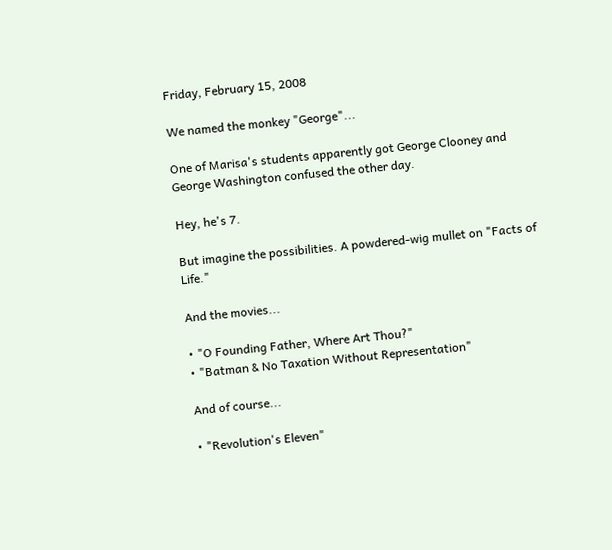Friday, February 15, 2008

We named the monkey "George"...

One of Marisa's students apparently got George Clooney and George Washington confused the other day.

Hey, he's 7.

But imagine the possibilities. A powdered-wig mullet on "Facts of Life."

And the movies...

• "O Founding Father, Where Art Thou?"
• "Batman & No Taxation Without Representation"

And of course...

• "Revolution's Eleven"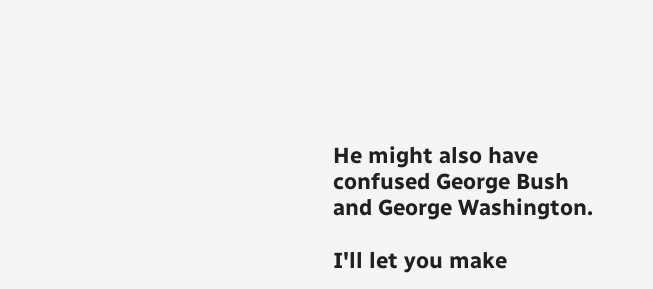He might also have confused George Bush and George Washington.

I'll let you make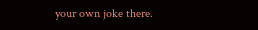your own joke there.